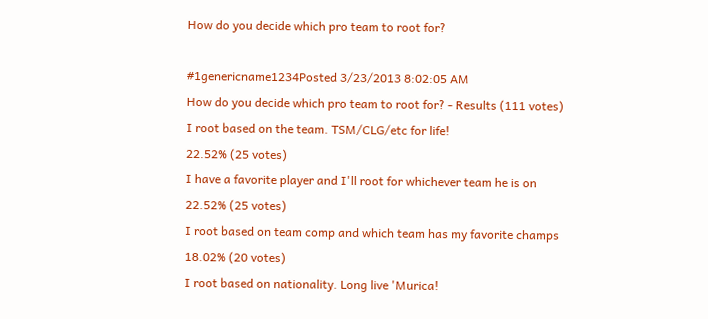How do you decide which pro team to root for?

#1genericname1234Posted 3/23/2013 8:02:05 AM
How do you decide which pro team to root for? - Results (111 votes)
I root based on the team. TSM/CLG/etc for life!
22.52% (25 votes)
I have a favorite player and I'll root for whichever team he is on
22.52% (25 votes)
I root based on team comp and which team has my favorite champs
18.02% (20 votes)
I root based on nationality. Long live 'Murica!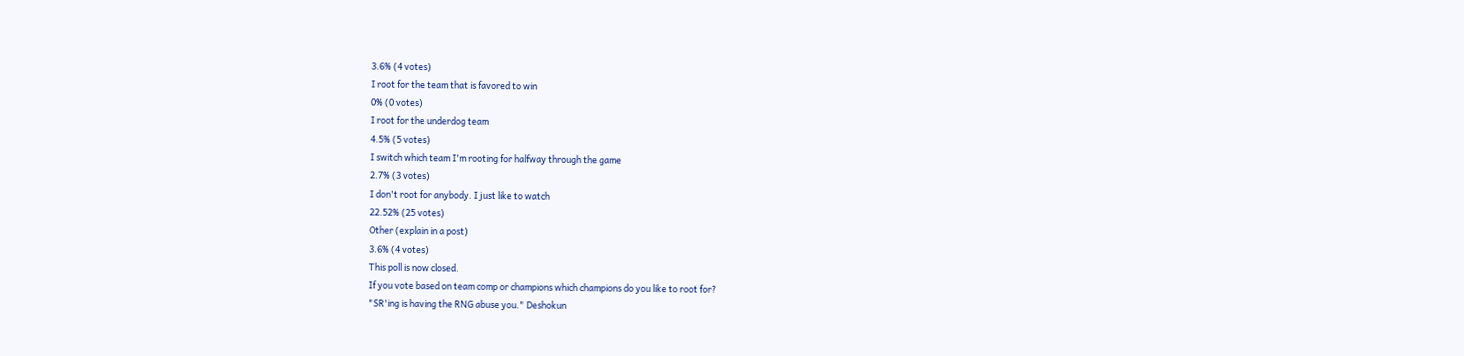3.6% (4 votes)
I root for the team that is favored to win
0% (0 votes)
I root for the underdog team
4.5% (5 votes)
I switch which team I'm rooting for halfway through the game
2.7% (3 votes)
I don't root for anybody. I just like to watch
22.52% (25 votes)
Other (explain in a post)
3.6% (4 votes)
This poll is now closed.
If you vote based on team comp or champions which champions do you like to root for?
"SR'ing is having the RNG abuse you." Deshokun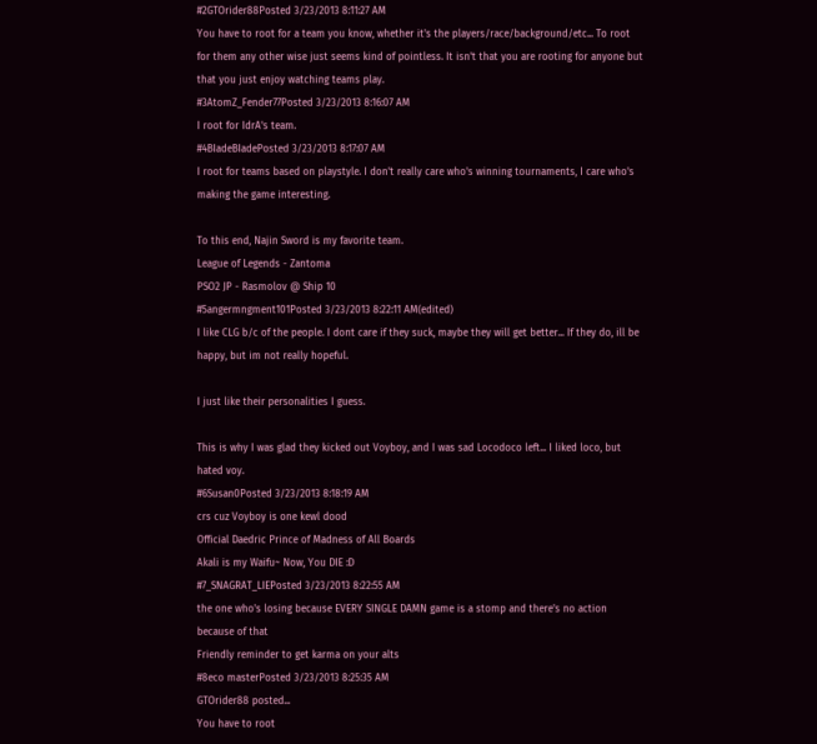#2GTOrider88Posted 3/23/2013 8:11:27 AM
You have to root for a team you know, whether it's the players/race/background/etc... To root for them any other wise just seems kind of pointless. It isn't that you are rooting for anyone but that you just enjoy watching teams play.
#3AtomZ_Fender77Posted 3/23/2013 8:16:07 AM
I root for IdrA's team.
#4BIadeBIadePosted 3/23/2013 8:17:07 AM
I root for teams based on playstyle. I don't really care who's winning tournaments, I care who's making the game interesting.

To this end, Najin Sword is my favorite team.
League of Legends - Zantoma
PSO2 JP - Rasmolov @ Ship 10
#5angermngment101Posted 3/23/2013 8:22:11 AM(edited)
I like CLG b/c of the people. I dont care if they suck, maybe they will get better... If they do, ill be happy, but im not really hopeful.

I just like their personalities I guess.

This is why I was glad they kicked out Voyboy, and I was sad Locodoco left... I liked loco, but hated voy.
#6Susan0Posted 3/23/2013 8:18:19 AM
crs cuz Voyboy is one kewl dood
Official Daedric Prince of Madness of All Boards
Akali is my Waifu~ Now, You DIE :D
#7_SNAGRAT_LIEPosted 3/23/2013 8:22:55 AM
the one who's losing because EVERY SINGLE DAMN game is a stomp and there's no action because of that
Friendly reminder to get karma on your alts
#8eco masterPosted 3/23/2013 8:25:35 AM
GTOrider88 posted...
You have to root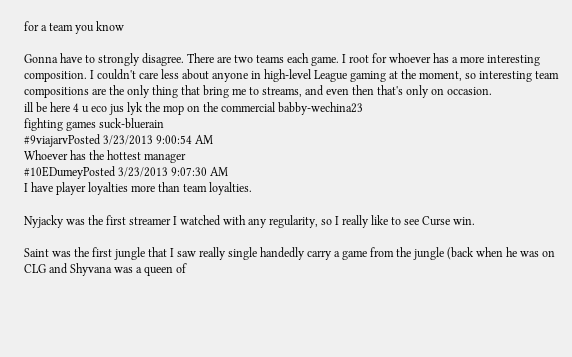for a team you know

Gonna have to strongly disagree. There are two teams each game. I root for whoever has a more interesting composition. I couldn't care less about anyone in high-level League gaming at the moment, so interesting team compositions are the only thing that bring me to streams, and even then that's only on occasion.
ill be here 4 u eco jus lyk the mop on the commercial babby-wechina23
fighting games suck-bluerain
#9viajarvPosted 3/23/2013 9:00:54 AM
Whoever has the hottest manager
#10EDumeyPosted 3/23/2013 9:07:30 AM
I have player loyalties more than team loyalties.

Nyjacky was the first streamer I watched with any regularity, so I really like to see Curse win.

Saint was the first jungle that I saw really single handedly carry a game from the jungle (back when he was on CLG and Shyvana was a queen of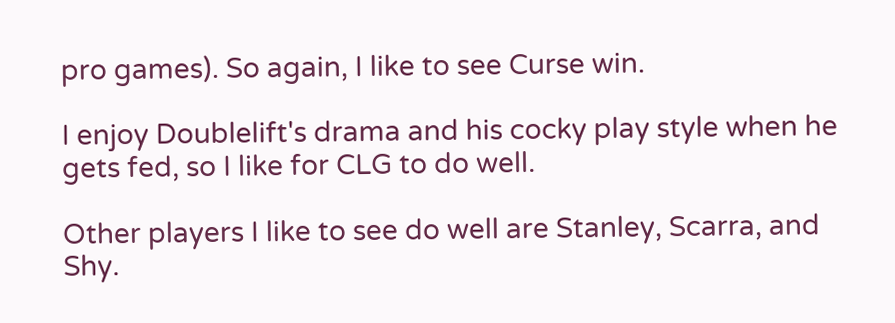pro games). So again, I like to see Curse win.

I enjoy Doublelift's drama and his cocky play style when he gets fed, so I like for CLG to do well.

Other players I like to see do well are Stanley, Scarra, and Shy.